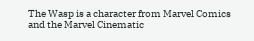The Wasp is a character from Marvel Comics and the Marvel Cinematic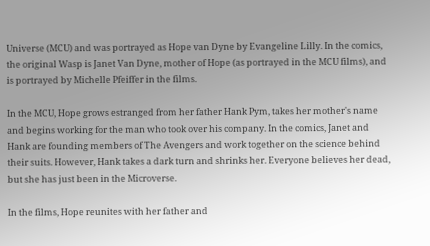Universe (MCU) and was portrayed as Hope van Dyne by Evangeline Lilly. In the comics, the original Wasp is Janet Van Dyne, mother of Hope (as portrayed in the MCU films), and is portrayed by Michelle Pfeiffer in the films.

In the MCU, Hope grows estranged from her father Hank Pym, takes her mother's name and begins working for the man who took over his company. In the comics, Janet and Hank are founding members of The Avengers and work together on the science behind their suits. However, Hank takes a dark turn and shrinks her. Everyone believes her dead, but she has just been in the Microverse.

In the films, Hope reunites with her father and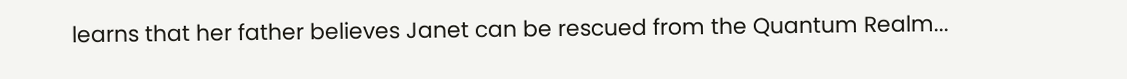learns that her father believes Janet can be rescued from the Quantum Realm...